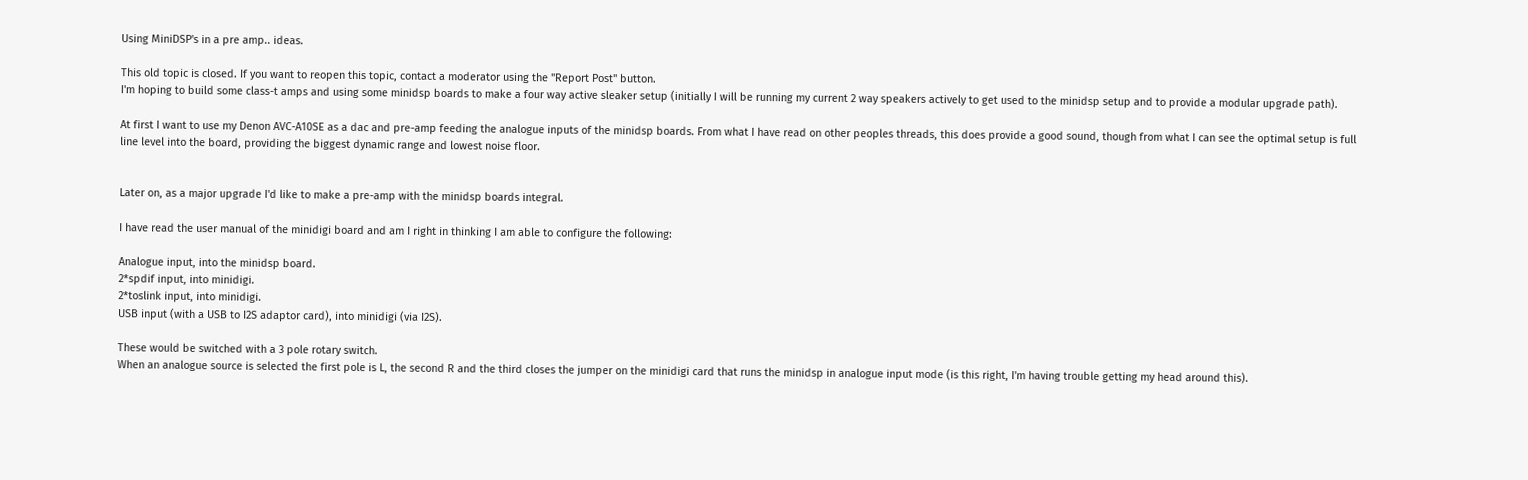Using MiniDSP's in a pre amp.. ideas.

This old topic is closed. If you want to reopen this topic, contact a moderator using the "Report Post" button.
I'm hoping to build some class-t amps and using some minidsp boards to make a four way active sleaker setup (initially I will be running my current 2 way speakers actively to get used to the minidsp setup and to provide a modular upgrade path).

At first I want to use my Denon AVC-A10SE as a dac and pre-amp feeding the analogue inputs of the minidsp boards. From what I have read on other peoples threads, this does provide a good sound, though from what I can see the optimal setup is full line level into the board, providing the biggest dynamic range and lowest noise floor.


Later on, as a major upgrade I'd like to make a pre-amp with the minidsp boards integral.

I have read the user manual of the minidigi board and am I right in thinking I am able to configure the following:

Analogue input, into the minidsp board.
2*spdif input, into minidigi.
2*toslink input, into minidigi.
USB input (with a USB to I2S adaptor card), into minidigi (via I2S).

These would be switched with a 3 pole rotary switch.
When an analogue source is selected the first pole is L, the second R and the third closes the jumper on the minidigi card that runs the minidsp in analogue input mode (is this right, I'm having trouble getting my head around this).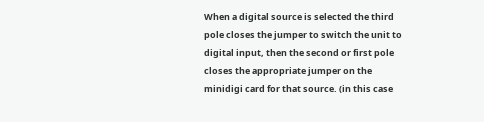When a digital source is selected the third pole closes the jumper to switch the unit to digital input, then the second or first pole closes the appropriate jumper on the minidigi card for that source. (in this case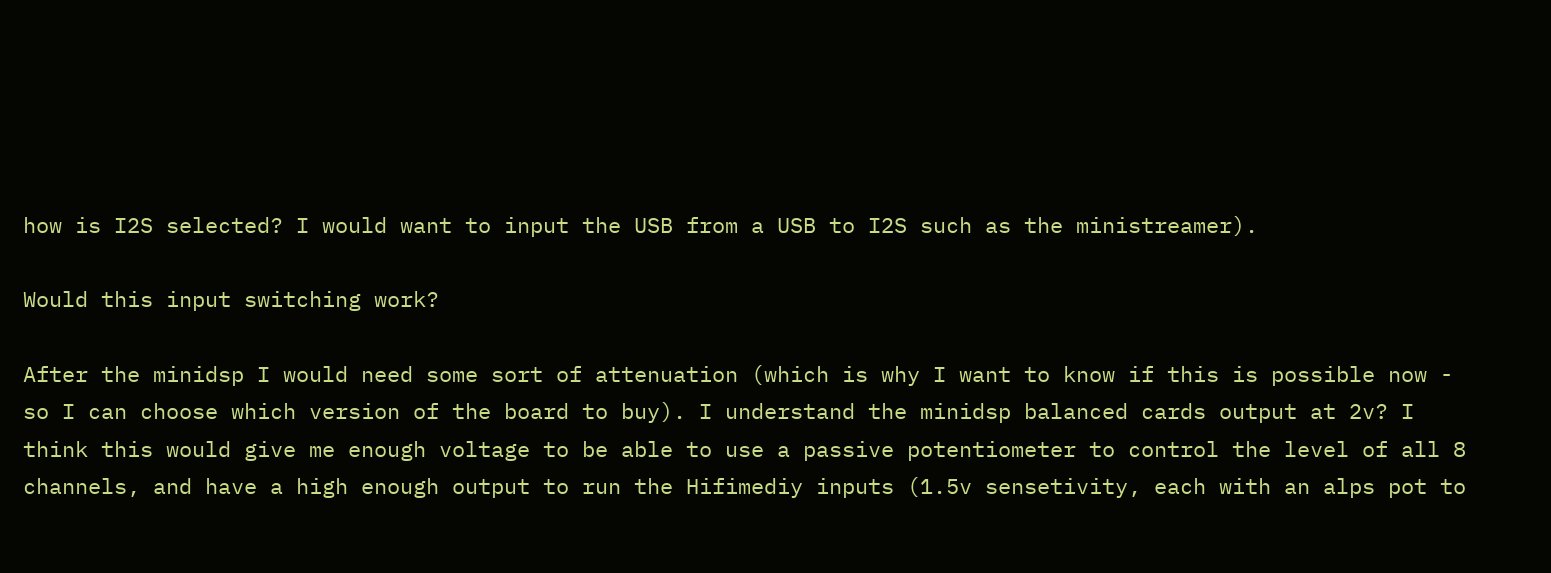how is I2S selected? I would want to input the USB from a USB to I2S such as the ministreamer).

Would this input switching work?

After the minidsp I would need some sort of attenuation (which is why I want to know if this is possible now - so I can choose which version of the board to buy). I understand the minidsp balanced cards output at 2v? I think this would give me enough voltage to be able to use a passive potentiometer to control the level of all 8 channels, and have a high enough output to run the Hifimediy inputs (1.5v sensetivity, each with an alps pot to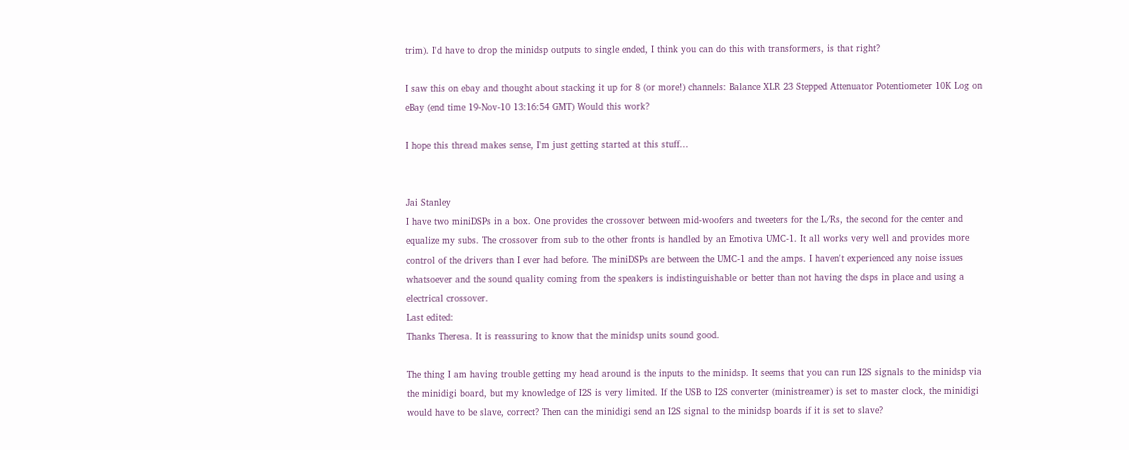trim). I'd have to drop the minidsp outputs to single ended, I think you can do this with transformers, is that right?

I saw this on ebay and thought about stacking it up for 8 (or more!) channels: Balance XLR 23 Stepped Attenuator Potentiometer 10K Log on eBay (end time 19-Nov-10 13:16:54 GMT) Would this work?

I hope this thread makes sense, I'm just getting started at this stuff...


Jai Stanley
I have two miniDSPs in a box. One provides the crossover between mid-woofers and tweeters for the L/Rs, the second for the center and equalize my subs. The crossover from sub to the other fronts is handled by an Emotiva UMC-1. It all works very well and provides more control of the drivers than I ever had before. The miniDSPs are between the UMC-1 and the amps. I haven't experienced any noise issues whatsoever and the sound quality coming from the speakers is indistinguishable or better than not having the dsps in place and using a electrical crossover.
Last edited:
Thanks Theresa. It is reassuring to know that the minidsp units sound good.

The thing I am having trouble getting my head around is the inputs to the minidsp. It seems that you can run I2S signals to the minidsp via the minidigi board, but my knowledge of I2S is very limited. If the USB to I2S converter (ministreamer) is set to master clock, the minidigi would have to be slave, correct? Then can the minidigi send an I2S signal to the minidsp boards if it is set to slave?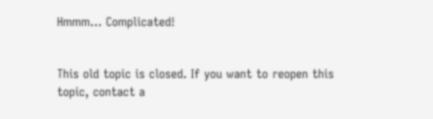Hmmm... Complicated!


This old topic is closed. If you want to reopen this topic, contact a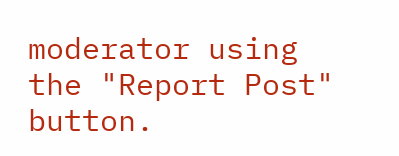moderator using the "Report Post" button.